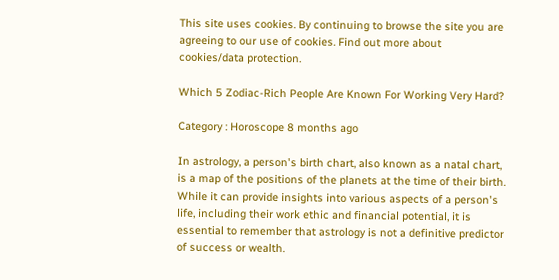This site uses cookies. By continuing to browse the site you are agreeing to our use of cookies. Find out more about cookies/data protection.

Which 5 Zodiac-Rich People Are Known For Working Very Hard?

Category : Horoscope 8 months ago

In astrology, a person's birth chart, also known as a natal chart, is a map of the positions of the planets at the time of their birth. While it can provide insights into various aspects of a person's life, including their work ethic and financial potential, it is essential to remember that astrology is not a definitive predictor of success or wealth.